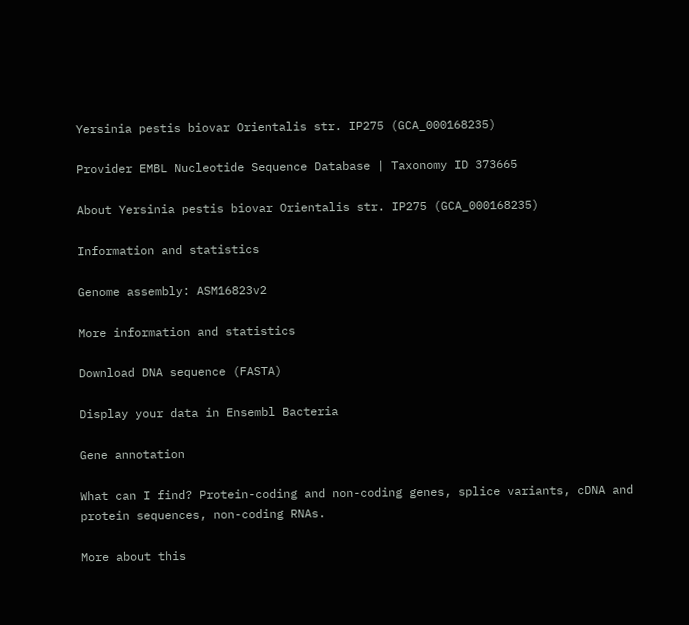Yersinia pestis biovar Orientalis str. IP275 (GCA_000168235)

Provider EMBL Nucleotide Sequence Database | Taxonomy ID 373665

About Yersinia pestis biovar Orientalis str. IP275 (GCA_000168235)

Information and statistics

Genome assembly: ASM16823v2

More information and statistics

Download DNA sequence (FASTA)

Display your data in Ensembl Bacteria

Gene annotation

What can I find? Protein-coding and non-coding genes, splice variants, cDNA and protein sequences, non-coding RNAs.

More about this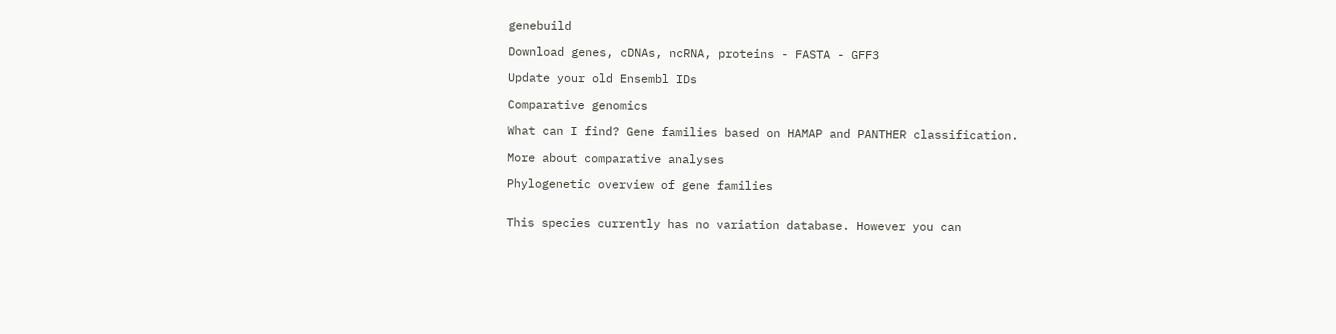genebuild

Download genes, cDNAs, ncRNA, proteins - FASTA - GFF3

Update your old Ensembl IDs

Comparative genomics

What can I find? Gene families based on HAMAP and PANTHER classification.

More about comparative analyses

Phylogenetic overview of gene families


This species currently has no variation database. However you can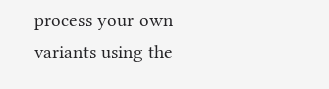process your own variants using the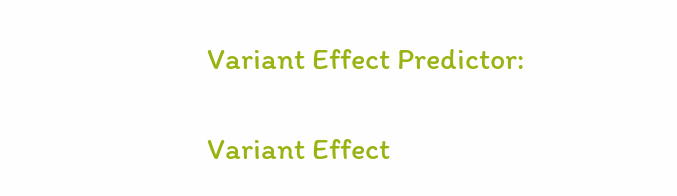Variant Effect Predictor:

Variant Effect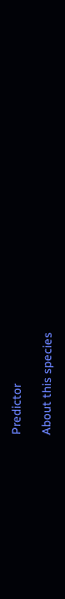Predictor

About this species